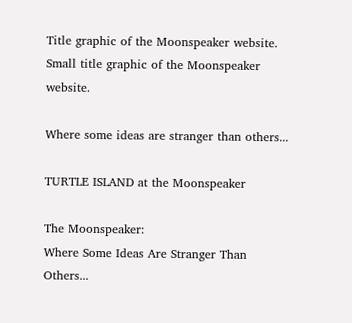Title graphic of the Moonspeaker website. Small title graphic of the Moonspeaker website.

Where some ideas are stranger than others...

TURTLE ISLAND at the Moonspeaker

The Moonspeaker:
Where Some Ideas Are Stranger Than Others...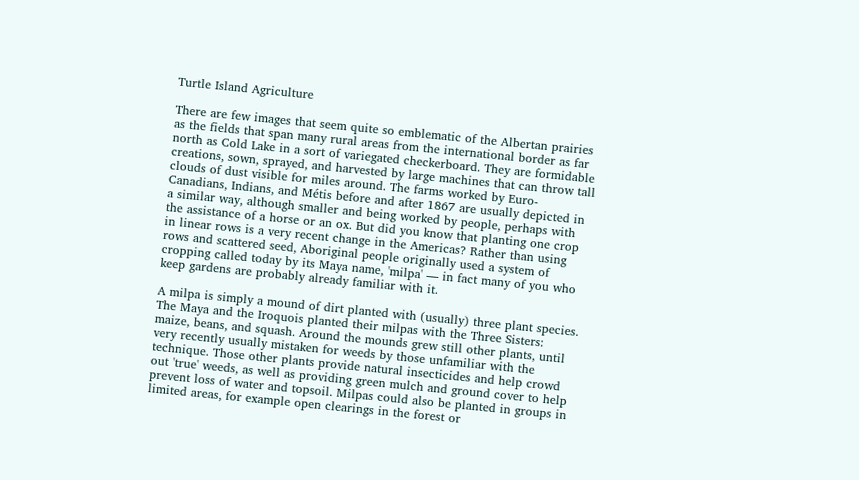Turtle Island Agriculture

There are few images that seem quite so emblematic of the Albertan prairies as the fields that span many rural areas from the international border as far north as Cold Lake in a sort of variegated checkerboard. They are formidable creations, sown, sprayed, and harvested by large machines that can throw tall clouds of dust visible for miles around. The farms worked by Euro-Canadians, Indians, and Métis before and after 1867 are usually depicted in a similar way, although smaller and being worked by people, perhaps with the assistance of a horse or an ox. But did you know that planting one crop in linear rows is a very recent change in the Americas? Rather than using rows and scattered seed, Aboriginal people originally used a system of cropping called today by its Maya name, 'milpa' — in fact many of you who keep gardens are probably already familiar with it.

A milpa is simply a mound of dirt planted with (usually) three plant species. The Maya and the Iroquois planted their milpas with the Three Sisters: maize, beans, and squash. Around the mounds grew still other plants, until very recently usually mistaken for weeds by those unfamiliar with the technique. Those other plants provide natural insecticides and help crowd out 'true' weeds, as well as providing green mulch and ground cover to help prevent loss of water and topsoil. Milpas could also be planted in groups in limited areas, for example open clearings in the forest or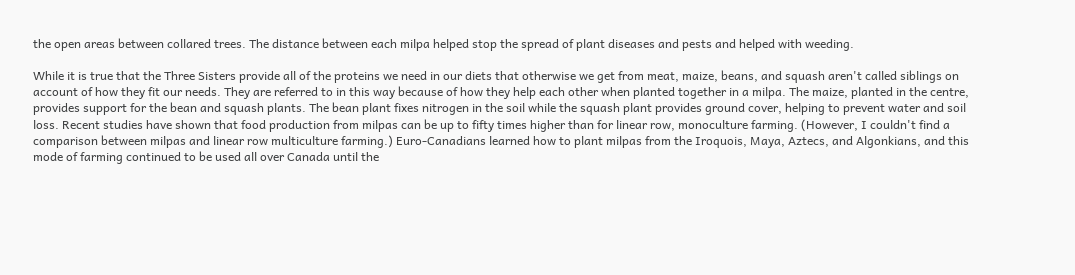the open areas between collared trees. The distance between each milpa helped stop the spread of plant diseases and pests and helped with weeding.

While it is true that the Three Sisters provide all of the proteins we need in our diets that otherwise we get from meat, maize, beans, and squash aren't called siblings on account of how they fit our needs. They are referred to in this way because of how they help each other when planted together in a milpa. The maize, planted in the centre, provides support for the bean and squash plants. The bean plant fixes nitrogen in the soil while the squash plant provides ground cover, helping to prevent water and soil loss. Recent studies have shown that food production from milpas can be up to fifty times higher than for linear row, monoculture farming. (However, I couldn't find a comparison between milpas and linear row multiculture farming.) Euro-Canadians learned how to plant milpas from the Iroquois, Maya, Aztecs, and Algonkians, and this mode of farming continued to be used all over Canada until the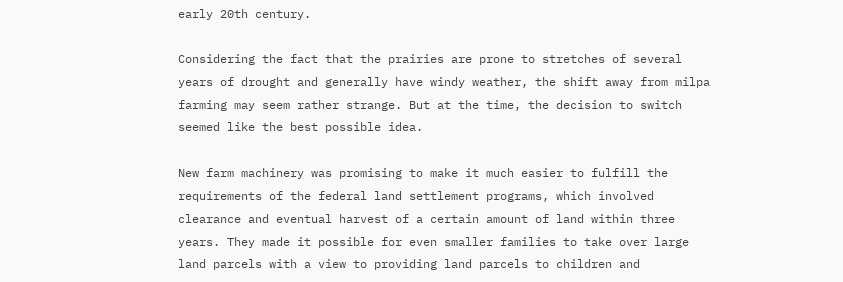early 20th century.

Considering the fact that the prairies are prone to stretches of several years of drought and generally have windy weather, the shift away from milpa farming may seem rather strange. But at the time, the decision to switch seemed like the best possible idea.

New farm machinery was promising to make it much easier to fulfill the requirements of the federal land settlement programs, which involved clearance and eventual harvest of a certain amount of land within three years. They made it possible for even smaller families to take over large land parcels with a view to providing land parcels to children and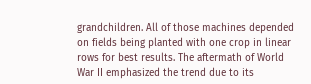grandchildren. All of those machines depended on fields being planted with one crop in linear rows for best results. The aftermath of World War II emphasized the trend due to its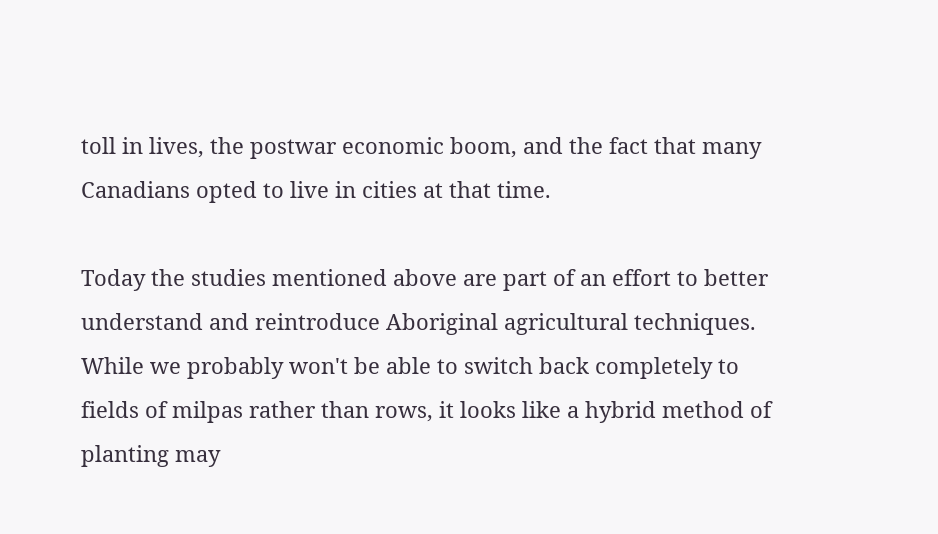toll in lives, the postwar economic boom, and the fact that many Canadians opted to live in cities at that time.

Today the studies mentioned above are part of an effort to better understand and reintroduce Aboriginal agricultural techniques. While we probably won't be able to switch back completely to fields of milpas rather than rows, it looks like a hybrid method of planting may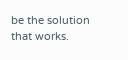be the solution that works.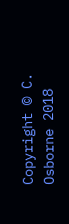Copyright © C. Osborne 2018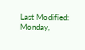Last Modified: Monday,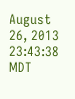August 26, 2013 23:43:38 MDT